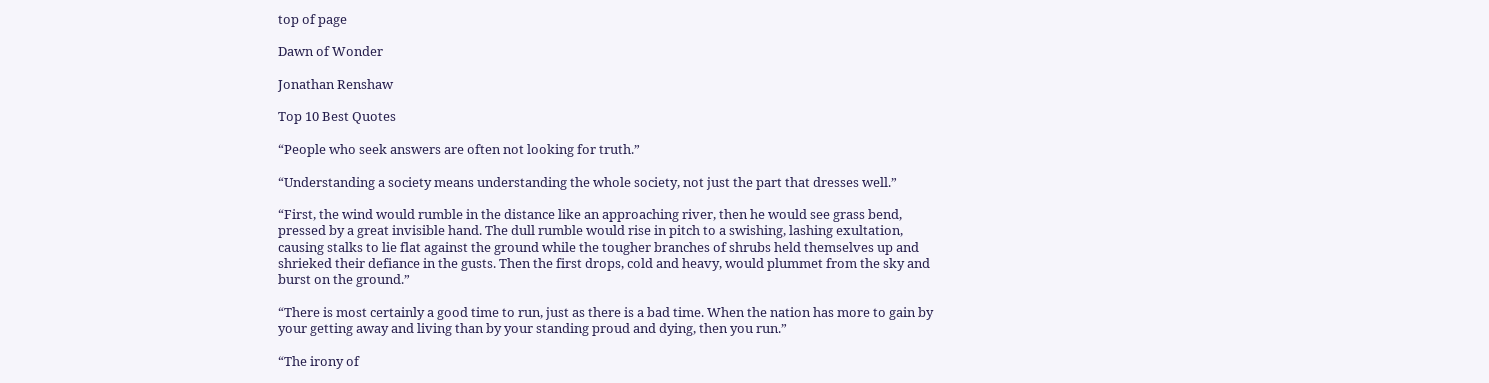top of page

Dawn of Wonder

Jonathan Renshaw

Top 10 Best Quotes

“People who seek answers are often not looking for truth.”

“Understanding a society means understanding the whole society, not just the part that dresses well.”

“First, the wind would rumble in the distance like an approaching river, then he would see grass bend, pressed by a great invisible hand. The dull rumble would rise in pitch to a swishing, lashing exultation, causing stalks to lie flat against the ground while the tougher branches of shrubs held themselves up and shrieked their defiance in the gusts. Then the first drops, cold and heavy, would plummet from the sky and burst on the ground.”

“There is most certainly a good time to run, just as there is a bad time. When the nation has more to gain by your getting away and living than by your standing proud and dying, then you run.”

“The irony of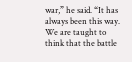war,” he said. “It has always been this way. We are taught to think that the battle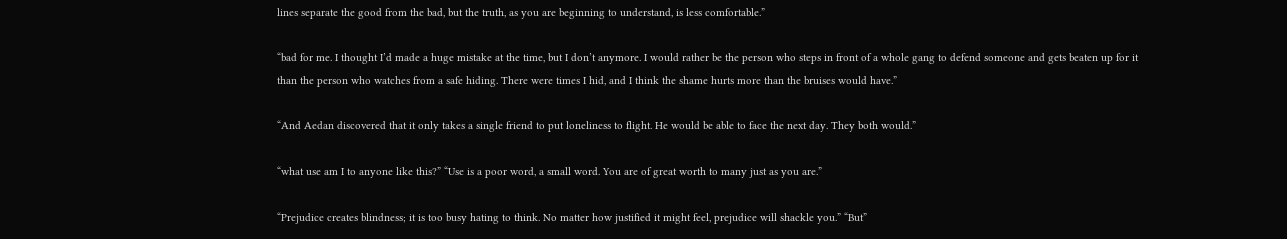lines separate the good from the bad, but the truth, as you are beginning to understand, is less comfortable.”

“bad for me. I thought I’d made a huge mistake at the time, but I don’t anymore. I would rather be the person who steps in front of a whole gang to defend someone and gets beaten up for it than the person who watches from a safe hiding. There were times I hid, and I think the shame hurts more than the bruises would have.”

“And Aedan discovered that it only takes a single friend to put loneliness to flight. He would be able to face the next day. They both would.”

“what use am I to anyone like this?” “Use is a poor word, a small word. You are of great worth to many just as you are.”

“Prejudice creates blindness; it is too busy hating to think. No matter how justified it might feel, prejudice will shackle you.” “But”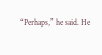“Perhaps,” he said. He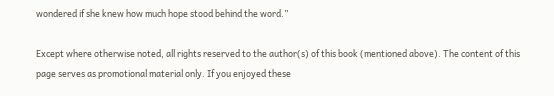wondered if she knew how much hope stood behind the word.”

Except where otherwise noted, all rights reserved to the author(s) of this book (mentioned above). The content of this page serves as promotional material only. If you enjoyed these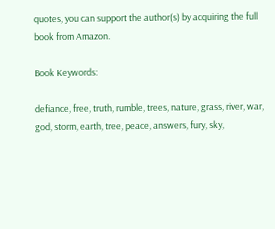quotes, you can support the author(s) by acquiring the full book from Amazon.

Book Keywords:

defiance, free, truth, rumble, trees, nature, grass, river, war, god, storm, earth, tree, peace, answers, fury, sky,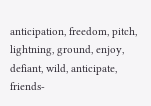anticipation, freedom, pitch, lightning, ground, enjoy, defiant, wild, anticipate, friends-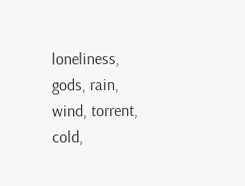loneliness, gods, rain, wind, torrent, cold,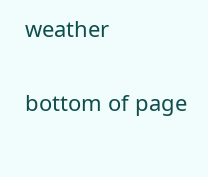weather

bottom of page